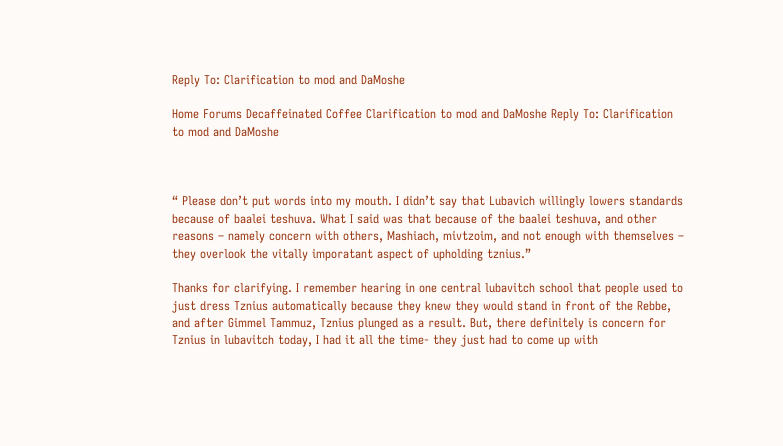Reply To: Clarification to mod and DaMoshe

Home Forums Decaffeinated Coffee Clarification to mod and DaMoshe Reply To: Clarification to mod and DaMoshe



“ Please don’t put words into my mouth. I didn’t say that Lubavich willingly lowers standards because of baalei teshuva. What I said was that because of the baalei teshuva, and other reasons – namely concern with others, Mashiach, mivtzoim, and not enough with themselves – they overlook the vitally imporatant aspect of upholding tznius.”

Thanks for clarifying. I remember hearing in one central lubavitch school that people used to just dress Tznius automatically because they knew they would stand in front of the Rebbe, and after Gimmel Tammuz, Tznius plunged as a result. But, there definitely is concern for Tznius in lubavitch today, I had it all the time- they just had to come up with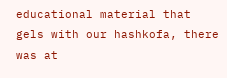educational material that gels with our hashkofa, there was at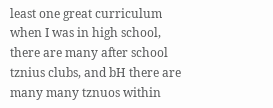least one great curriculum when I was in high school, there are many after school tznius clubs, and bH there are many many tznuos within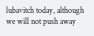lubavitch today, although we will not push away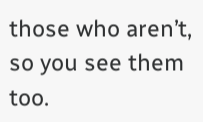those who aren’t, so you see them too.